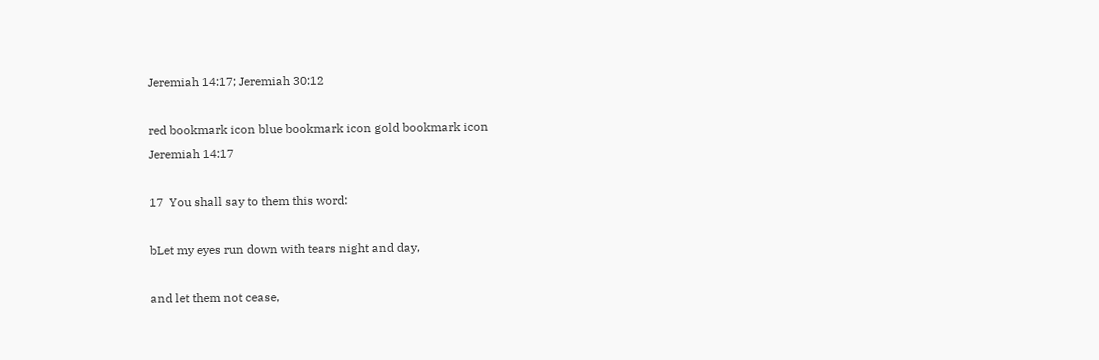Jeremiah 14:17; Jeremiah 30:12

red bookmark icon blue bookmark icon gold bookmark icon
Jeremiah 14:17

17  You shall say to them this word:

bLet my eyes run down with tears night and day,

and let them not cease,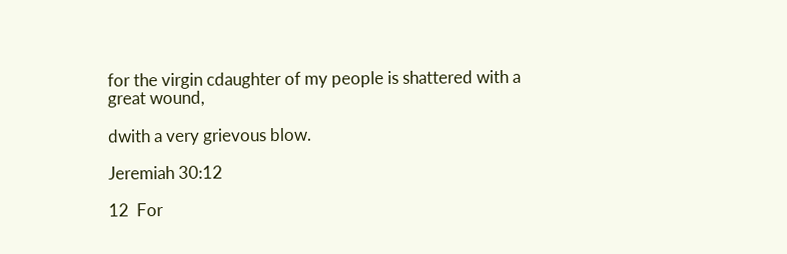for the virgin cdaughter of my people is shattered with a great wound,

dwith a very grievous blow.

Jeremiah 30:12

12  For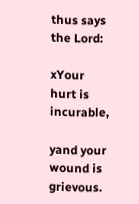thus says the Lord:

xYour hurt is incurable,

yand your wound is grievous.